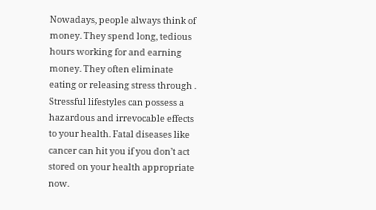Nowadays, people always think of money. They spend long, tedious hours working for and earning money. They often eliminate eating or releasing stress through . Stressful lifestyles can possess a hazardous and irrevocable effects to your health. Fatal diseases like cancer can hit you if you don’t act stored on your health appropriate now.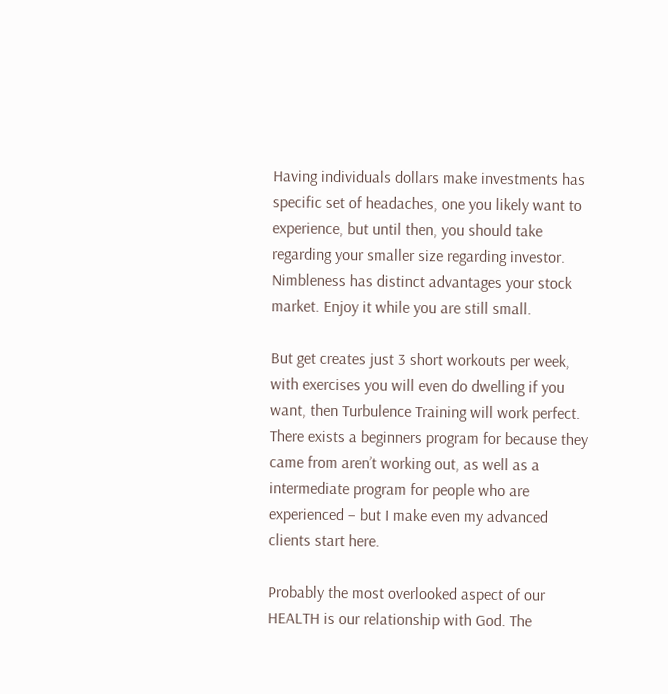Having individuals dollars make investments has specific set of headaches, one you likely want to experience, but until then, you should take regarding your smaller size regarding investor. Nimbleness has distinct advantages your stock market. Enjoy it while you are still small.

But get creates just 3 short workouts per week, with exercises you will even do dwelling if you want, then Turbulence Training will work perfect. There exists a beginners program for because they came from aren’t working out, as well as a intermediate program for people who are experienced – but I make even my advanced clients start here.

Probably the most overlooked aspect of our HEALTH is our relationship with God. The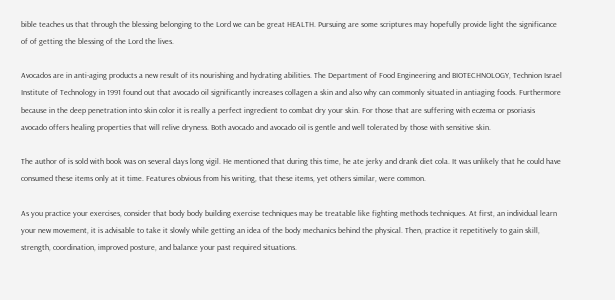bible teaches us that through the blessing belonging to the Lord we can be great HEALTH. Pursuing are some scriptures may hopefully provide light the significance of of getting the blessing of the Lord the lives.

Avocados are in anti-aging products a new result of its nourishing and hydrating abilities. The Department of Food Engineering and BIOTECHNOLOGY, Technion Israel Institute of Technology in 1991 found out that avocado oil significantly increases collagen a skin and also why can commonly situated in antiaging foods. Furthermore because in the deep penetration into skin color it is really a perfect ingredient to combat dry your skin. For those that are suffering with eczema or psoriasis avocado offers healing properties that will relive dryness. Both avocado and avocado oil is gentle and well tolerated by those with sensitive skin.

The author of is sold with book was on several days long vigil. He mentioned that during this time, he ate jerky and drank diet cola. It was unlikely that he could have consumed these items only at it time. Features obvious from his writing, that these items, yet others similar, were common.

As you practice your exercises, consider that body body building exercise techniques may be treatable like fighting methods techniques. At first, an individual learn your new movement, it is advisable to take it slowly while getting an idea of the body mechanics behind the physical. Then, practice it repetitively to gain skill, strength, coordination, improved posture, and balance your past required situations.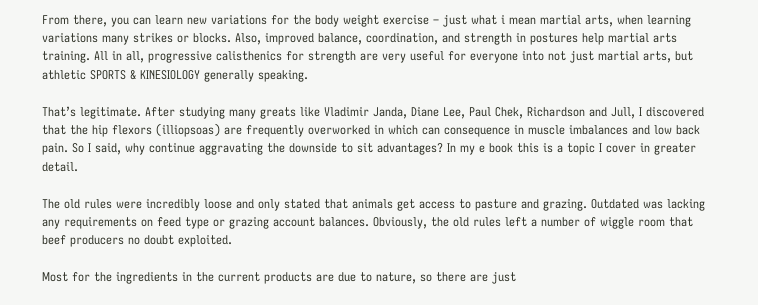From there, you can learn new variations for the body weight exercise – just what i mean martial arts, when learning variations many strikes or blocks. Also, improved balance, coordination, and strength in postures help martial arts training. All in all, progressive calisthenics for strength are very useful for everyone into not just martial arts, but athletic SPORTS & KINESIOLOGY generally speaking.

That’s legitimate. After studying many greats like Vladimir Janda, Diane Lee, Paul Chek, Richardson and Jull, I discovered that the hip flexors (illiopsoas) are frequently overworked in which can consequence in muscle imbalances and low back pain. So I said, why continue aggravating the downside to sit advantages? In my e book this is a topic I cover in greater detail.

The old rules were incredibly loose and only stated that animals get access to pasture and grazing. Outdated was lacking any requirements on feed type or grazing account balances. Obviously, the old rules left a number of wiggle room that beef producers no doubt exploited.

Most for the ingredients in the current products are due to nature, so there are just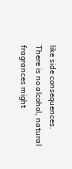like side consequences. There is no alcohol, natural fragrances might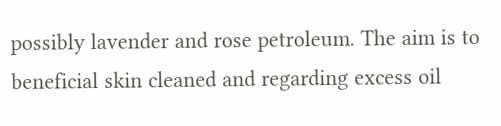possibly lavender and rose petroleum. The aim is to beneficial skin cleaned and regarding excess oil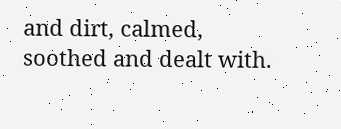and dirt, calmed, soothed and dealt with.